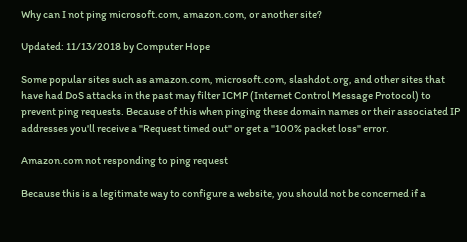Why can I not ping microsoft.com, amazon.com, or another site?

Updated: 11/13/2018 by Computer Hope

Some popular sites such as amazon.com, microsoft.com, slashdot.org, and other sites that have had DoS attacks in the past may filter ICMP (Internet Control Message Protocol) to prevent ping requests. Because of this when pinging these domain names or their associated IP addresses you'll receive a "Request timed out" or get a "100% packet loss" error.

Amazon.com not responding to ping request

Because this is a legitimate way to configure a website, you should not be concerned if a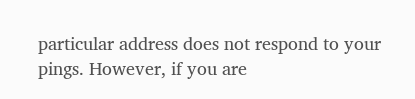particular address does not respond to your pings. However, if you are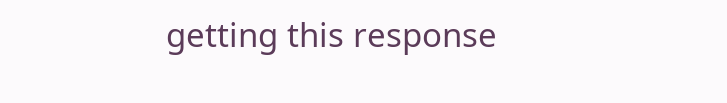getting this response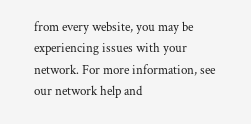from every website, you may be experiencing issues with your network. For more information, see our network help and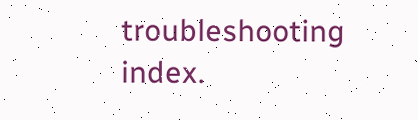troubleshooting index.